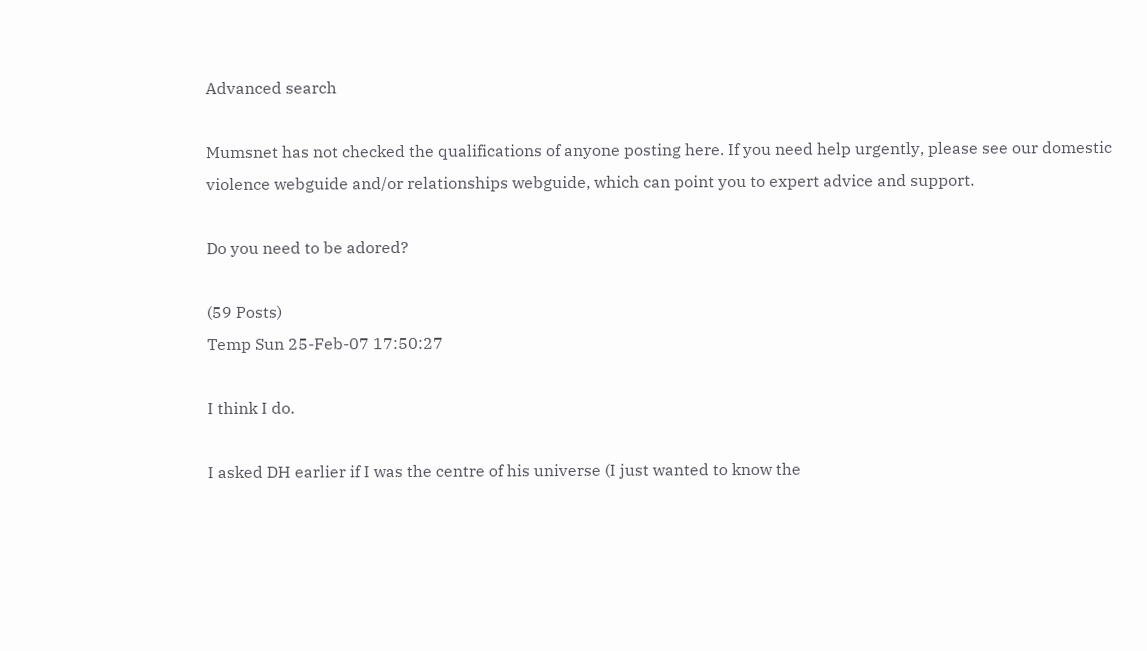Advanced search

Mumsnet has not checked the qualifications of anyone posting here. If you need help urgently, please see our domestic violence webguide and/or relationships webguide, which can point you to expert advice and support.

Do you need to be adored?

(59 Posts)
Temp Sun 25-Feb-07 17:50:27

I think I do.

I asked DH earlier if I was the centre of his universe (I just wanted to know the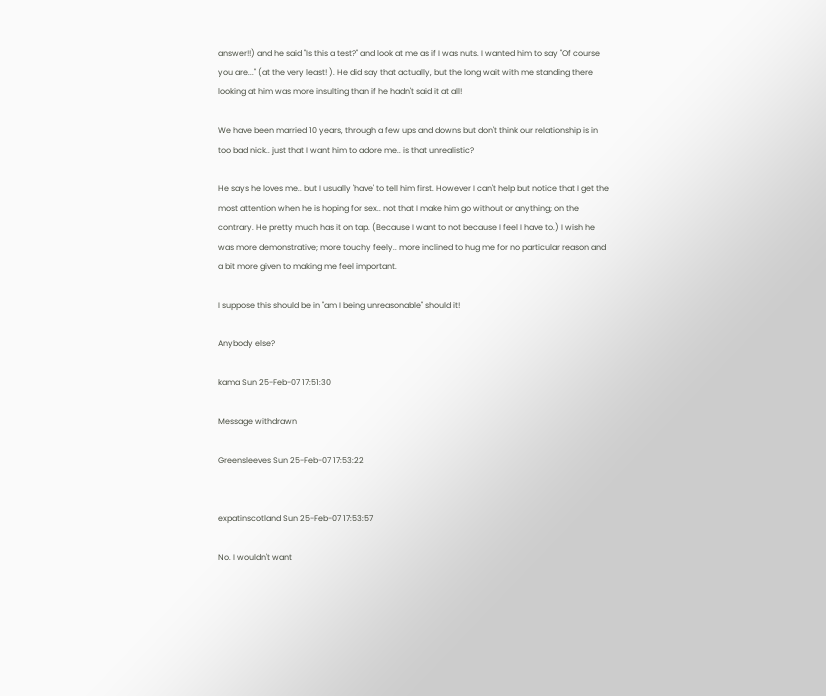answer!!) and he said "Is this a test?" and look at me as if I was nuts. I wanted him to say "Of course you are..." (at the very least! ). He did say that actually, but the long wait with me standing there looking at him was more insulting than if he hadn't said it at all!

We have been married 10 years, through a few ups and downs but don't think our relationship is in too bad nick.. just that I want him to adore me.. is that unrealistic?

He says he loves me.. but I usually 'have' to tell him first. However I can't help but notice that I get the most attention when he is hoping for sex.. not that I make him go without or anything; on the contrary. He pretty much has it on tap. (Because I want to not because I feel I have to.) I wish he was more demonstrative; more touchy feely.. more inclined to hug me for no particular reason and a bit more given to making me feel important.

I suppose this should be in "am I being unreasonable" should it!

Anybody else?

kama Sun 25-Feb-07 17:51:30

Message withdrawn

Greensleeves Sun 25-Feb-07 17:53:22


expatinscotland Sun 25-Feb-07 17:53:57

No. I wouldn't want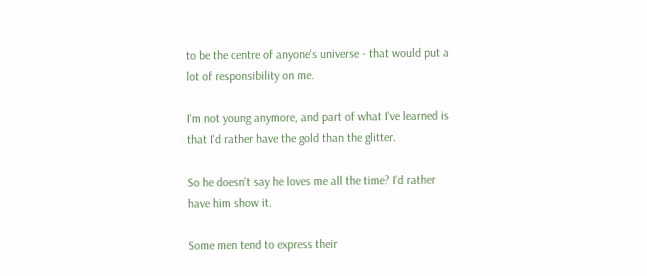to be the centre of anyone's universe - that would put a lot of responsibility on me.

I'm not young anymore, and part of what I've learned is that I'd rather have the gold than the glitter.

So he doesn't say he loves me all the time? I'd rather have him show it.

Some men tend to express their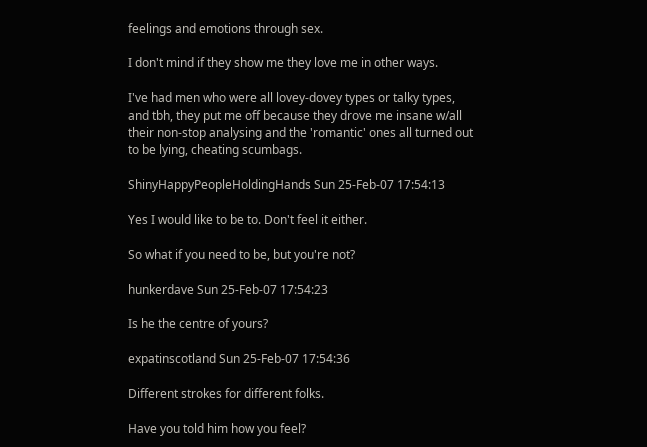feelings and emotions through sex.

I don't mind if they show me they love me in other ways.

I've had men who were all lovey-dovey types or talky types, and tbh, they put me off because they drove me insane w/all their non-stop analysing and the 'romantic' ones all turned out to be lying, cheating scumbags.

ShinyHappyPeopleHoldingHands Sun 25-Feb-07 17:54:13

Yes I would like to be to. Don't feel it either.

So what if you need to be, but you're not?

hunkerdave Sun 25-Feb-07 17:54:23

Is he the centre of yours?

expatinscotland Sun 25-Feb-07 17:54:36

Different strokes for different folks.

Have you told him how you feel?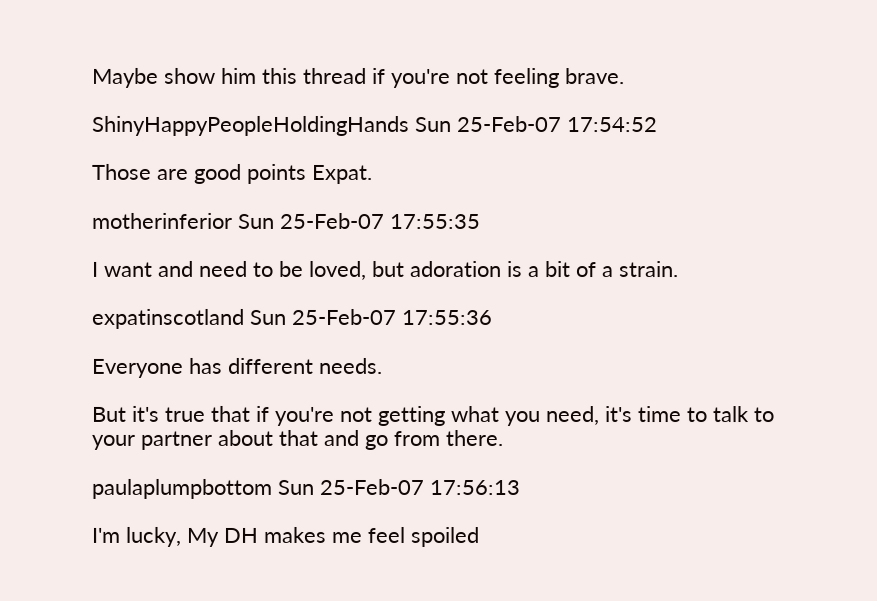Maybe show him this thread if you're not feeling brave.

ShinyHappyPeopleHoldingHands Sun 25-Feb-07 17:54:52

Those are good points Expat.

motherinferior Sun 25-Feb-07 17:55:35

I want and need to be loved, but adoration is a bit of a strain.

expatinscotland Sun 25-Feb-07 17:55:36

Everyone has different needs.

But it's true that if you're not getting what you need, it's time to talk to your partner about that and go from there.

paulaplumpbottom Sun 25-Feb-07 17:56:13

I'm lucky, My DH makes me feel spoiled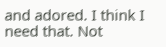and adored. I think I need that. Not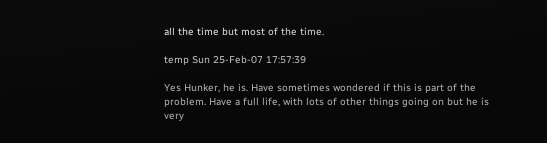all the time but most of the time.

temp Sun 25-Feb-07 17:57:39

Yes Hunker, he is. Have sometimes wondered if this is part of the problem. Have a full life, with lots of other things going on but he is very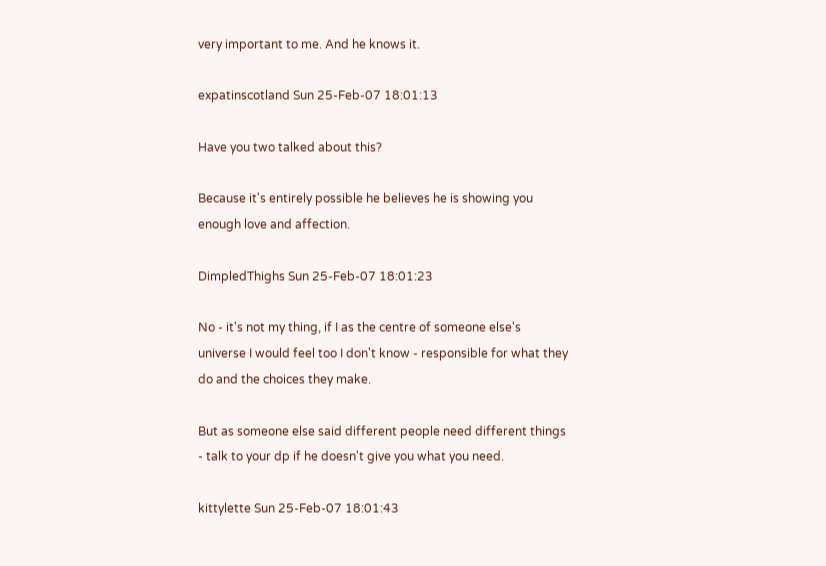very important to me. And he knows it.

expatinscotland Sun 25-Feb-07 18:01:13

Have you two talked about this?

Because it's entirely possible he believes he is showing you enough love and affection.

DimpledThighs Sun 25-Feb-07 18:01:23

No - it's not my thing, if I as the centre of someone else's universe I would feel too I don't know - responsible for what they do and the choices they make.

But as someone else said different people need different things - talk to your dp if he doesn't give you what you need.

kittylette Sun 25-Feb-07 18:01:43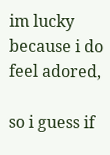im lucky because i do feel adored,

so i guess if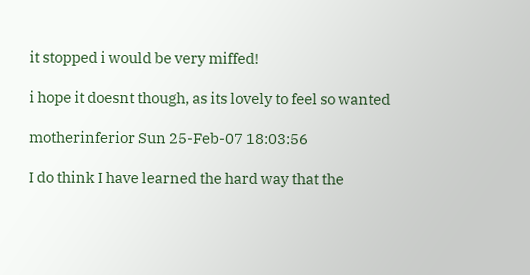it stopped i would be very miffed!

i hope it doesnt though, as its lovely to feel so wanted

motherinferior Sun 25-Feb-07 18:03:56

I do think I have learned the hard way that the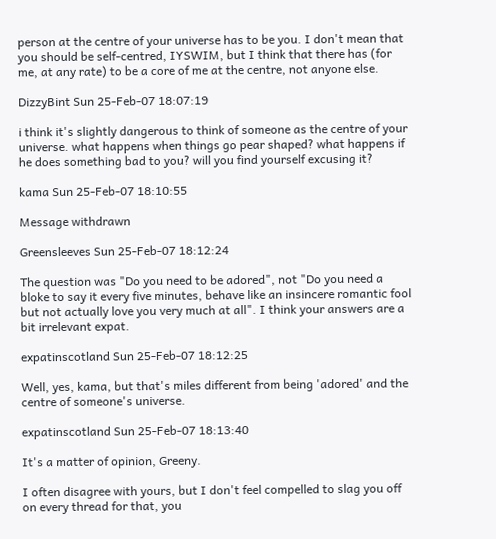person at the centre of your universe has to be you. I don't mean that you should be self-centred, IYSWIM, but I think that there has (for me, at any rate) to be a core of me at the centre, not anyone else.

DizzyBint Sun 25-Feb-07 18:07:19

i think it's slightly dangerous to think of someone as the centre of your universe. what happens when things go pear shaped? what happens if he does something bad to you? will you find yourself excusing it?

kama Sun 25-Feb-07 18:10:55

Message withdrawn

Greensleeves Sun 25-Feb-07 18:12:24

The question was "Do you need to be adored", not "Do you need a bloke to say it every five minutes, behave like an insincere romantic fool but not actually love you very much at all". I think your answers are a bit irrelevant expat.

expatinscotland Sun 25-Feb-07 18:12:25

Well, yes, kama, but that's miles different from being 'adored' and the centre of someone's universe.

expatinscotland Sun 25-Feb-07 18:13:40

It's a matter of opinion, Greeny.

I often disagree with yours, but I don't feel compelled to slag you off on every thread for that, you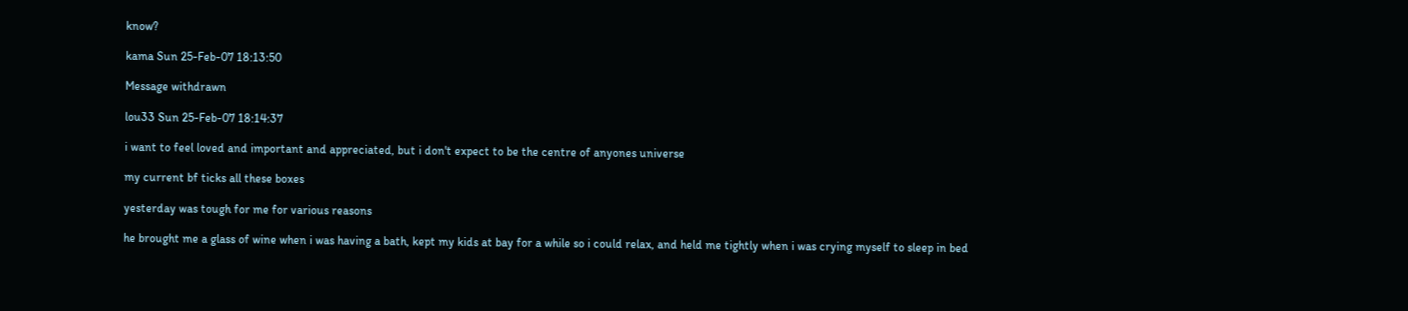know?

kama Sun 25-Feb-07 18:13:50

Message withdrawn

lou33 Sun 25-Feb-07 18:14:37

i want to feel loved and important and appreciated, but i don't expect to be the centre of anyones universe

my current bf ticks all these boxes

yesterday was tough for me for various reasons

he brought me a glass of wine when i was having a bath, kept my kids at bay for a while so i could relax, and held me tightly when i was crying myself to sleep in bed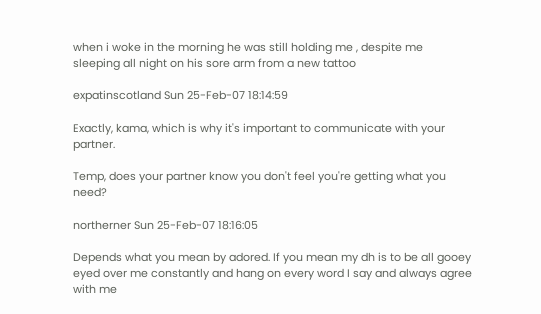when i woke in the morning he was still holding me , despite me sleeping all night on his sore arm from a new tattoo

expatinscotland Sun 25-Feb-07 18:14:59

Exactly, kama, which is why it's important to communicate with your partner.

Temp, does your partner know you don't feel you're getting what you need?

northerner Sun 25-Feb-07 18:16:05

Depends what you mean by adored. If you mean my dh is to be all gooey eyed over me constantly and hang on every word I say and always agree with me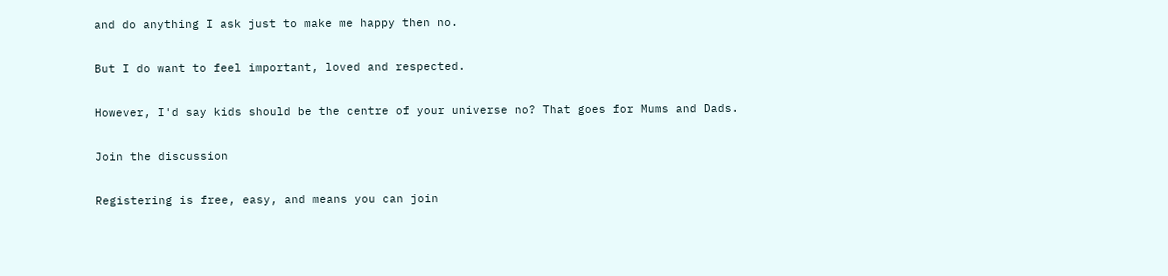and do anything I ask just to make me happy then no.

But I do want to feel important, loved and respected.

However, I'd say kids should be the centre of your universe no? That goes for Mums and Dads.

Join the discussion

Registering is free, easy, and means you can join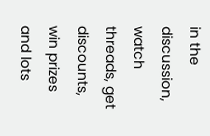in the discussion, watch threads, get discounts, win prizes and lots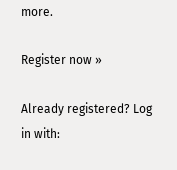more.

Register now »

Already registered? Log in with: